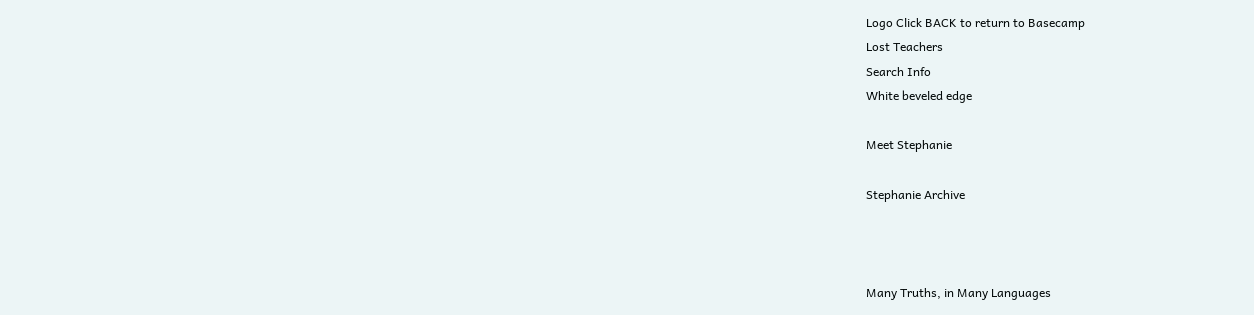Logo Click BACK to return to Basecamp
Lost Teachers
Search Info
White beveled edge

Meet Stephanie

Stephanie Archive



Many Truths, in Many Languages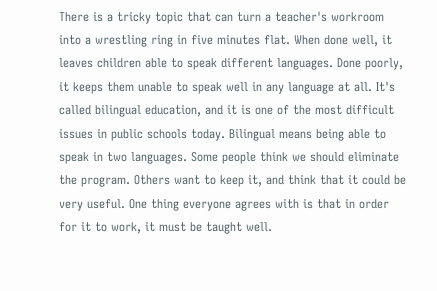There is a tricky topic that can turn a teacher's workroom into a wrestling ring in five minutes flat. When done well, it leaves children able to speak different languages. Done poorly, it keeps them unable to speak well in any language at all. It's called bilingual education, and it is one of the most difficult issues in public schools today. Bilingual means being able to speak in two languages. Some people think we should eliminate the program. Others want to keep it, and think that it could be very useful. One thing everyone agrees with is that in order for it to work, it must be taught well.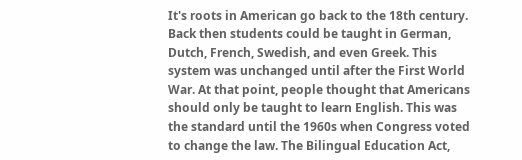It's roots in American go back to the 18th century. Back then students could be taught in German, Dutch, French, Swedish, and even Greek. This system was unchanged until after the First World War. At that point, people thought that Americans should only be taught to learn English. This was the standard until the 1960s when Congress voted to change the law. The Bilingual Education Act,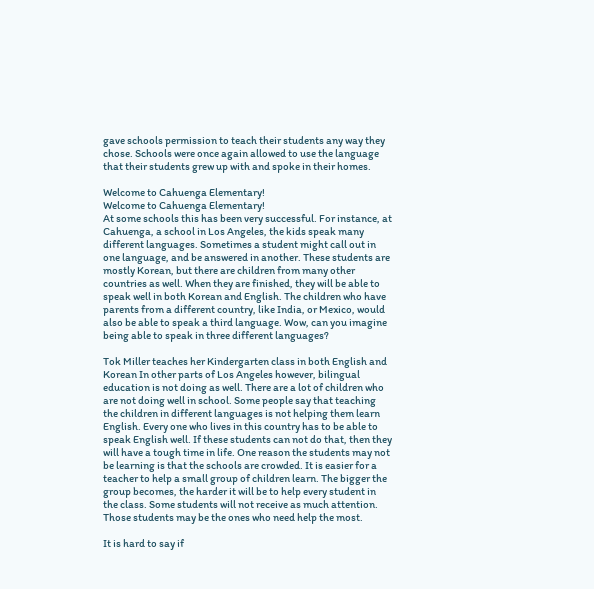gave schools permission to teach their students any way they chose. Schools were once again allowed to use the language that their students grew up with and spoke in their homes.

Welcome to Cahuenga Elementary!
Welcome to Cahuenga Elementary!
At some schools this has been very successful. For instance, at Cahuenga, a school in Los Angeles, the kids speak many different languages. Sometimes a student might call out in one language, and be answered in another. These students are mostly Korean, but there are children from many other countries as well. When they are finished, they will be able to speak well in both Korean and English. The children who have parents from a different country, like India, or Mexico, would also be able to speak a third language. Wow, can you imagine being able to speak in three different languages?

Tok Miller teaches her Kindergarten class in both English and Korean In other parts of Los Angeles however, bilingual education is not doing as well. There are a lot of children who are not doing well in school. Some people say that teaching the children in different languages is not helping them learn English. Every one who lives in this country has to be able to speak English well. If these students can not do that, then they will have a tough time in life. One reason the students may not be learning is that the schools are crowded. It is easier for a teacher to help a small group of children learn. The bigger the group becomes, the harder it will be to help every student in the class. Some students will not receive as much attention. Those students may be the ones who need help the most.

It is hard to say if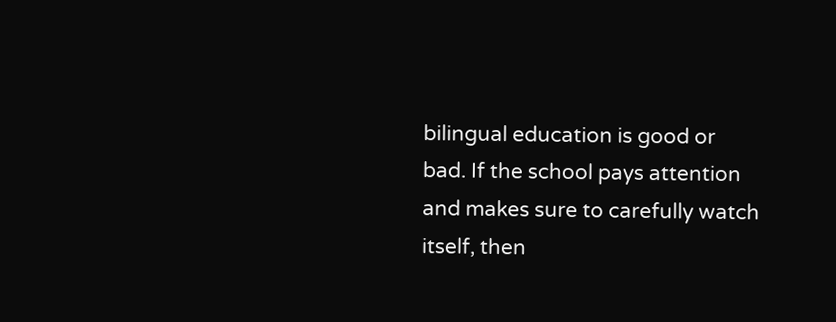bilingual education is good or bad. If the school pays attention and makes sure to carefully watch itself, then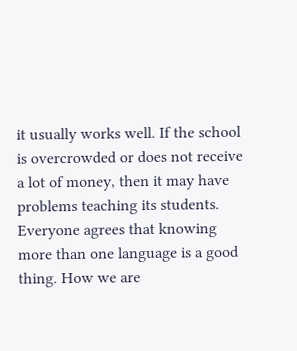it usually works well. If the school is overcrowded or does not receive a lot of money, then it may have problems teaching its students. Everyone agrees that knowing more than one language is a good thing. How we are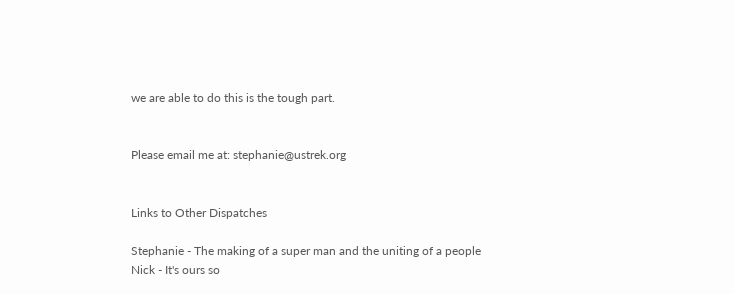we are able to do this is the tough part.


Please email me at: stephanie@ustrek.org


Links to Other Dispatches

Stephanie - The making of a super man and the uniting of a people
Nick - It's ours so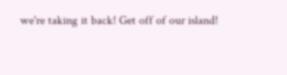we're taking it back! Get off of our island!